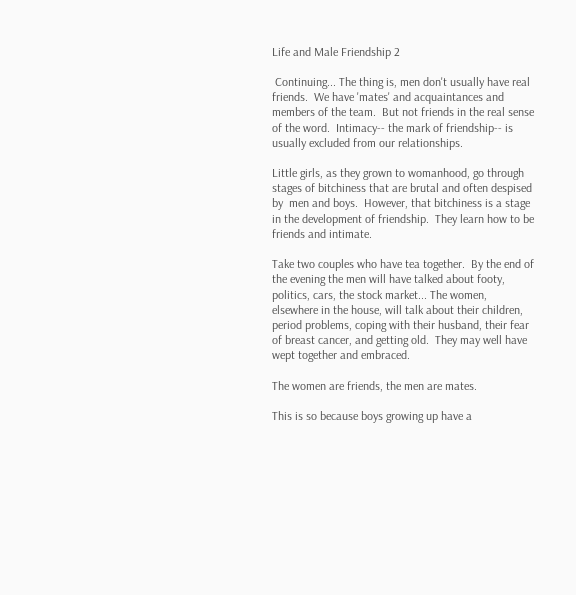Life and Male Friendship 2

 Continuing... The thing is, men don't usually have real friends.  We have 'mates' and acquaintances and members of the team.  But not friends in the real sense of the word.  Intimacy-- the mark of friendship-- is usually excluded from our relationships.

Little girls, as they grown to womanhood, go through stages of bitchiness that are brutal and often despised by  men and boys.  However, that bitchiness is a stage in the development of friendship.  They learn how to be friends and intimate.

Take two couples who have tea together.  By the end of the evening the men will have talked about footy, politics, cars, the stock market... The women, elsewhere in the house, will talk about their children, period problems, coping with their husband, their fear of breast cancer, and getting old.  They may well have wept together and embraced.

The women are friends, the men are mates.

This is so because boys growing up have a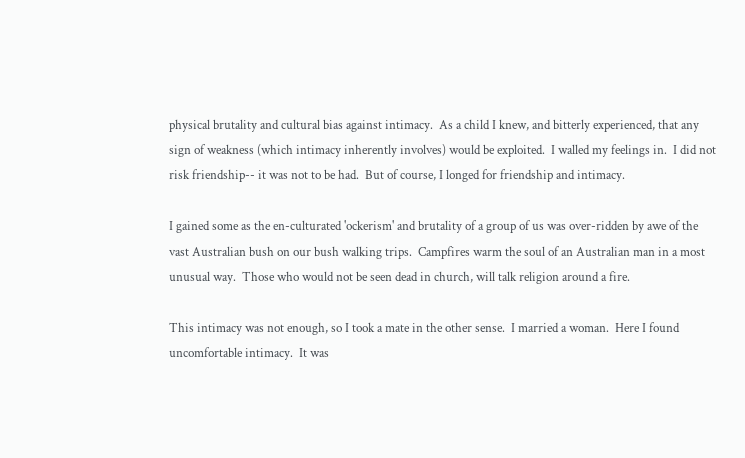physical brutality and cultural bias against intimacy.  As a child I knew, and bitterly experienced, that any sign of weakness (which intimacy inherently involves) would be exploited.  I walled my feelings in.  I did not risk friendship-- it was not to be had.  But of course, I longed for friendship and intimacy.

I gained some as the en-culturated 'ockerism' and brutality of a group of us was over-ridden by awe of the vast Australian bush on our bush walking trips.  Campfires warm the soul of an Australian man in a most unusual way.  Those who would not be seen dead in church, will talk religion around a fire.

This intimacy was not enough, so I took a mate in the other sense.  I married a woman.  Here I found uncomfortable intimacy.  It was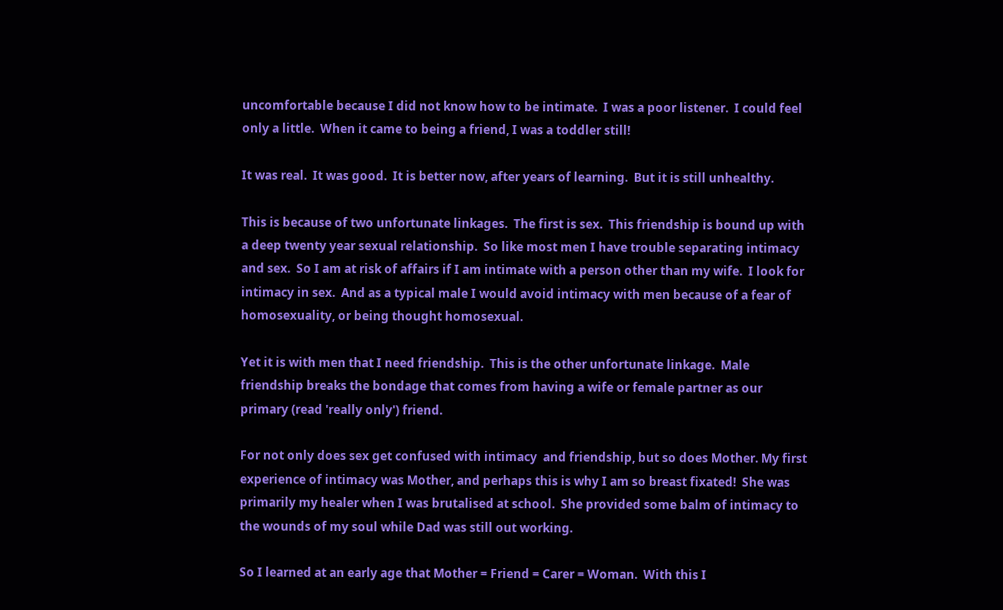uncomfortable because I did not know how to be intimate.  I was a poor listener.  I could feel only a little.  When it came to being a friend, I was a toddler still!

It was real.  It was good.  It is better now, after years of learning.  But it is still unhealthy.

This is because of two unfortunate linkages.  The first is sex.  This friendship is bound up with a deep twenty year sexual relationship.  So like most men I have trouble separating intimacy and sex.  So I am at risk of affairs if I am intimate with a person other than my wife.  I look for intimacy in sex.  And as a typical male I would avoid intimacy with men because of a fear of homosexuality, or being thought homosexual.

Yet it is with men that I need friendship.  This is the other unfortunate linkage.  Male friendship breaks the bondage that comes from having a wife or female partner as our primary (read 'really only') friend.

For not only does sex get confused with intimacy  and friendship, but so does Mother. My first experience of intimacy was Mother, and perhaps this is why I am so breast fixated!  She was primarily my healer when I was brutalised at school.  She provided some balm of intimacy to the wounds of my soul while Dad was still out working.

So I learned at an early age that Mother = Friend = Carer = Woman.  With this I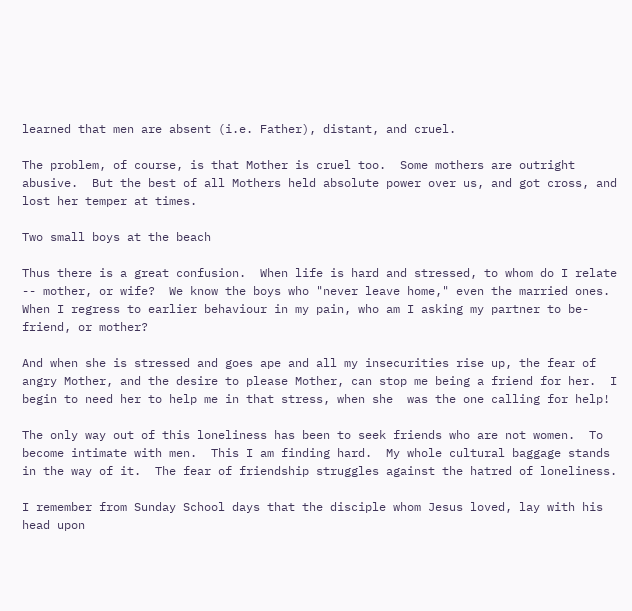learned that men are absent (i.e. Father), distant, and cruel.

The problem, of course, is that Mother is cruel too.  Some mothers are outright abusive.  But the best of all Mothers held absolute power over us, and got cross, and lost her temper at times.

Two small boys at the beach

Thus there is a great confusion.  When life is hard and stressed, to whom do I relate -- mother, or wife?  We know the boys who "never leave home," even the married ones. When I regress to earlier behaviour in my pain, who am I asking my partner to be- friend, or mother?

And when she is stressed and goes ape and all my insecurities rise up, the fear of angry Mother, and the desire to please Mother, can stop me being a friend for her.  I begin to need her to help me in that stress, when she  was the one calling for help!

The only way out of this loneliness has been to seek friends who are not women.  To become intimate with men.  This I am finding hard.  My whole cultural baggage stands in the way of it.  The fear of friendship struggles against the hatred of loneliness.

I remember from Sunday School days that the disciple whom Jesus loved, lay with his head upon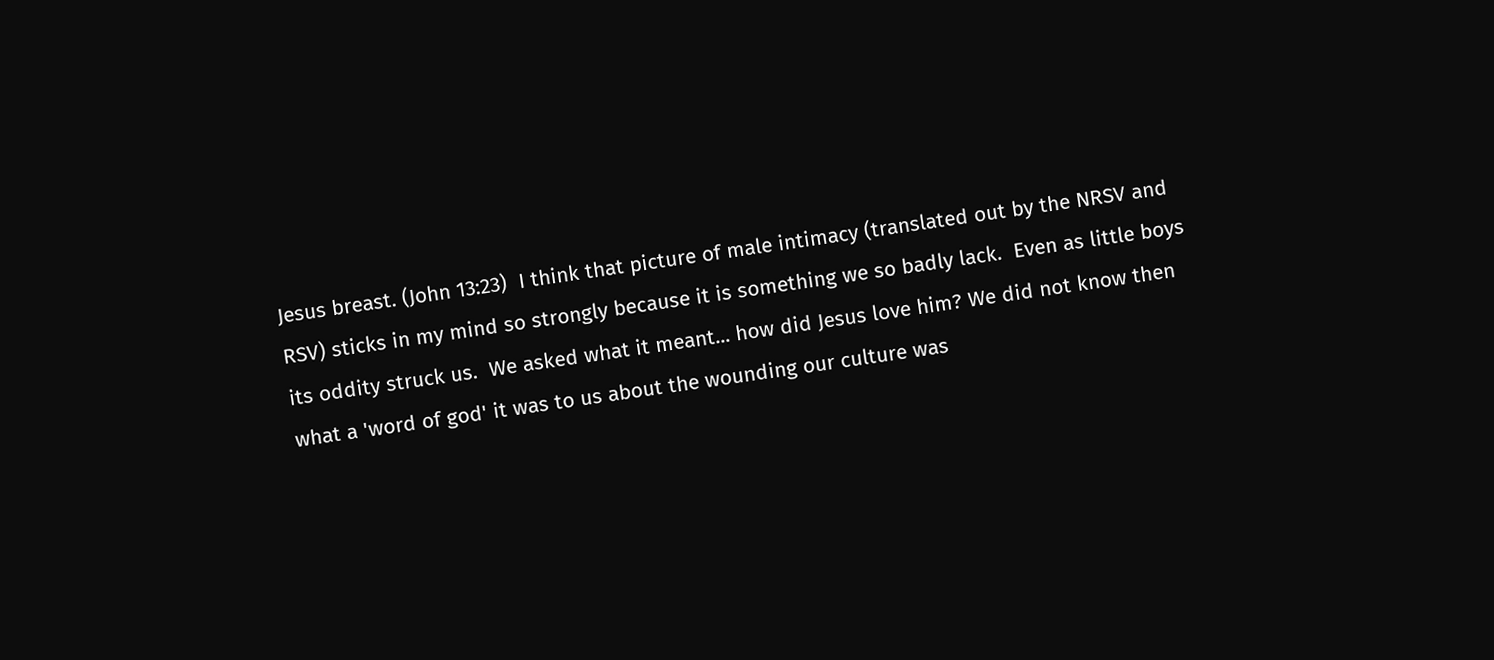Jesus breast. (John 13:23)  I think that picture of male intimacy (translated out by the NRSV and RSV) sticks in my mind so strongly because it is something we so badly lack.  Even as little boys its oddity struck us.  We asked what it meant... how did Jesus love him? We did not know then what a 'word of god' it was to us about the wounding our culture was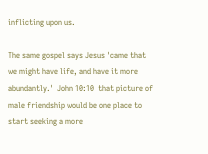inflicting upon us.

The same gospel says Jesus 'came that we might have life, and have it more abundantly.'  John 10:10  that picture of male friendship would be one place to start seeking a more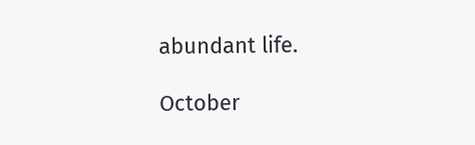abundant life.

October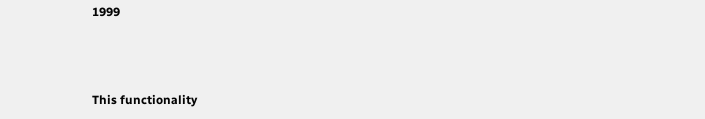1999



This functionality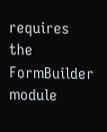requires the FormBuilder module